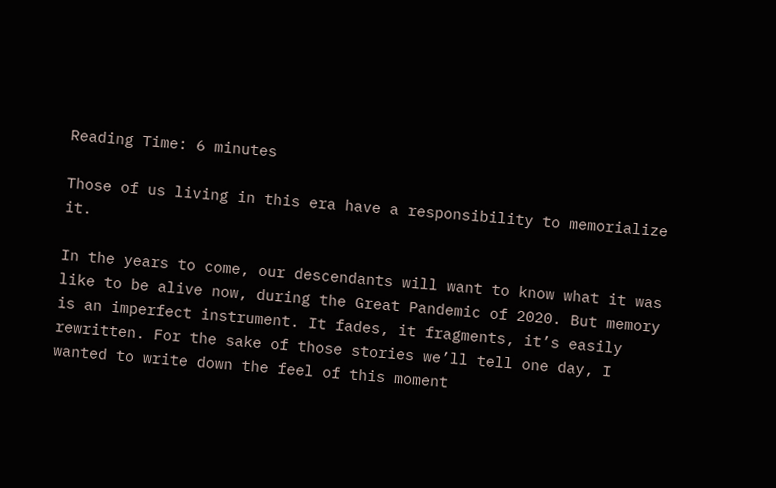Reading Time: 6 minutes

Those of us living in this era have a responsibility to memorialize it.

In the years to come, our descendants will want to know what it was like to be alive now, during the Great Pandemic of 2020. But memory is an imperfect instrument. It fades, it fragments, it’s easily rewritten. For the sake of those stories we’ll tell one day, I wanted to write down the feel of this moment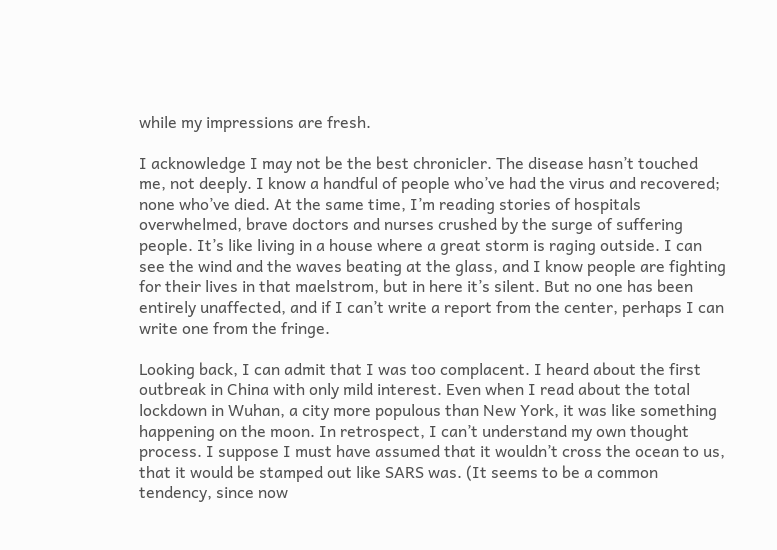while my impressions are fresh.

I acknowledge I may not be the best chronicler. The disease hasn’t touched me, not deeply. I know a handful of people who’ve had the virus and recovered; none who’ve died. At the same time, I’m reading stories of hospitals overwhelmed, brave doctors and nurses crushed by the surge of suffering people. It’s like living in a house where a great storm is raging outside. I can see the wind and the waves beating at the glass, and I know people are fighting for their lives in that maelstrom, but in here it’s silent. But no one has been entirely unaffected, and if I can’t write a report from the center, perhaps I can write one from the fringe.

Looking back, I can admit that I was too complacent. I heard about the first outbreak in China with only mild interest. Even when I read about the total lockdown in Wuhan, a city more populous than New York, it was like something happening on the moon. In retrospect, I can’t understand my own thought process. I suppose I must have assumed that it wouldn’t cross the ocean to us, that it would be stamped out like SARS was. (It seems to be a common tendency, since now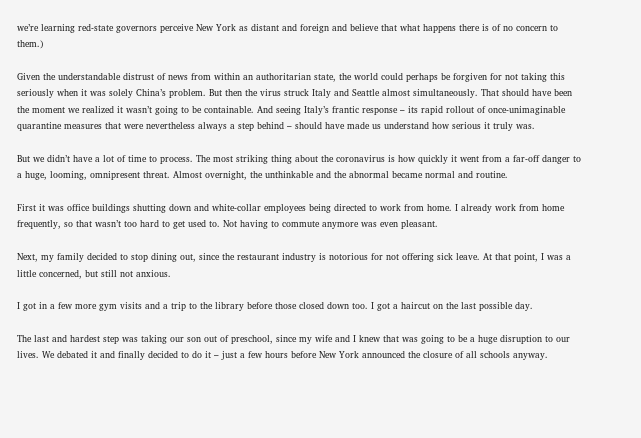we’re learning red-state governors perceive New York as distant and foreign and believe that what happens there is of no concern to them.)

Given the understandable distrust of news from within an authoritarian state, the world could perhaps be forgiven for not taking this seriously when it was solely China’s problem. But then the virus struck Italy and Seattle almost simultaneously. That should have been the moment we realized it wasn’t going to be containable. And seeing Italy’s frantic response – its rapid rollout of once-unimaginable quarantine measures that were nevertheless always a step behind – should have made us understand how serious it truly was.

But we didn’t have a lot of time to process. The most striking thing about the coronavirus is how quickly it went from a far-off danger to a huge, looming, omnipresent threat. Almost overnight, the unthinkable and the abnormal became normal and routine.

First it was office buildings shutting down and white-collar employees being directed to work from home. I already work from home frequently, so that wasn’t too hard to get used to. Not having to commute anymore was even pleasant.

Next, my family decided to stop dining out, since the restaurant industry is notorious for not offering sick leave. At that point, I was a little concerned, but still not anxious.

I got in a few more gym visits and a trip to the library before those closed down too. I got a haircut on the last possible day.

The last and hardest step was taking our son out of preschool, since my wife and I knew that was going to be a huge disruption to our lives. We debated it and finally decided to do it – just a few hours before New York announced the closure of all schools anyway.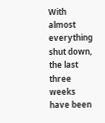With almost everything shut down, the last three weeks have been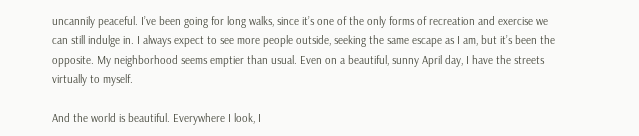uncannily peaceful. I’ve been going for long walks, since it’s one of the only forms of recreation and exercise we can still indulge in. I always expect to see more people outside, seeking the same escape as I am, but it’s been the opposite. My neighborhood seems emptier than usual. Even on a beautiful, sunny April day, I have the streets virtually to myself.

And the world is beautiful. Everywhere I look, I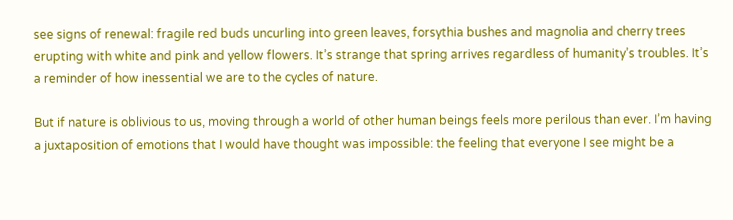see signs of renewal: fragile red buds uncurling into green leaves, forsythia bushes and magnolia and cherry trees erupting with white and pink and yellow flowers. It’s strange that spring arrives regardless of humanity’s troubles. It’s a reminder of how inessential we are to the cycles of nature.

But if nature is oblivious to us, moving through a world of other human beings feels more perilous than ever. I’m having a juxtaposition of emotions that I would have thought was impossible: the feeling that everyone I see might be a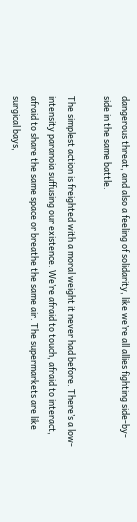dangerous threat, and also a feeling of solidarity, like we’re all allies fighting side-by-side in the same battle.

The simplest action is freighted with a moral weight it never had before. There’s a low-intensity paranoia suffusing our existence. We’re afraid to touch, afraid to interact, afraid to share the same space or breathe the same air. The supermarkets are like surgical bays,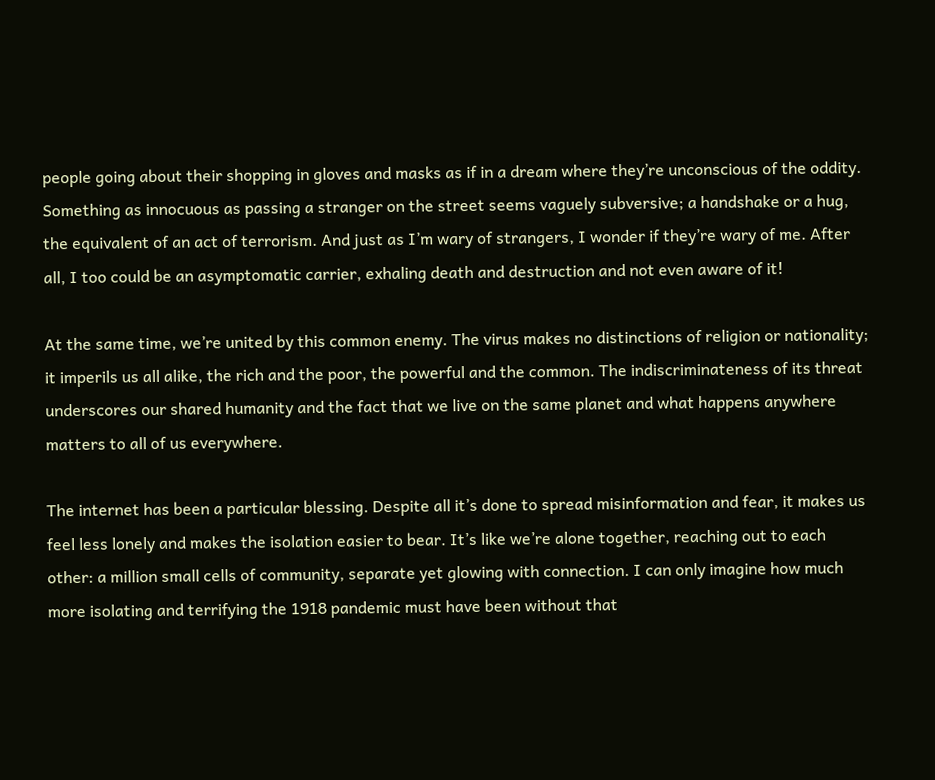people going about their shopping in gloves and masks as if in a dream where they’re unconscious of the oddity. Something as innocuous as passing a stranger on the street seems vaguely subversive; a handshake or a hug, the equivalent of an act of terrorism. And just as I’m wary of strangers, I wonder if they’re wary of me. After all, I too could be an asymptomatic carrier, exhaling death and destruction and not even aware of it!

At the same time, we’re united by this common enemy. The virus makes no distinctions of religion or nationality; it imperils us all alike, the rich and the poor, the powerful and the common. The indiscriminateness of its threat underscores our shared humanity and the fact that we live on the same planet and what happens anywhere matters to all of us everywhere.

The internet has been a particular blessing. Despite all it’s done to spread misinformation and fear, it makes us feel less lonely and makes the isolation easier to bear. It’s like we’re alone together, reaching out to each other: a million small cells of community, separate yet glowing with connection. I can only imagine how much more isolating and terrifying the 1918 pandemic must have been without that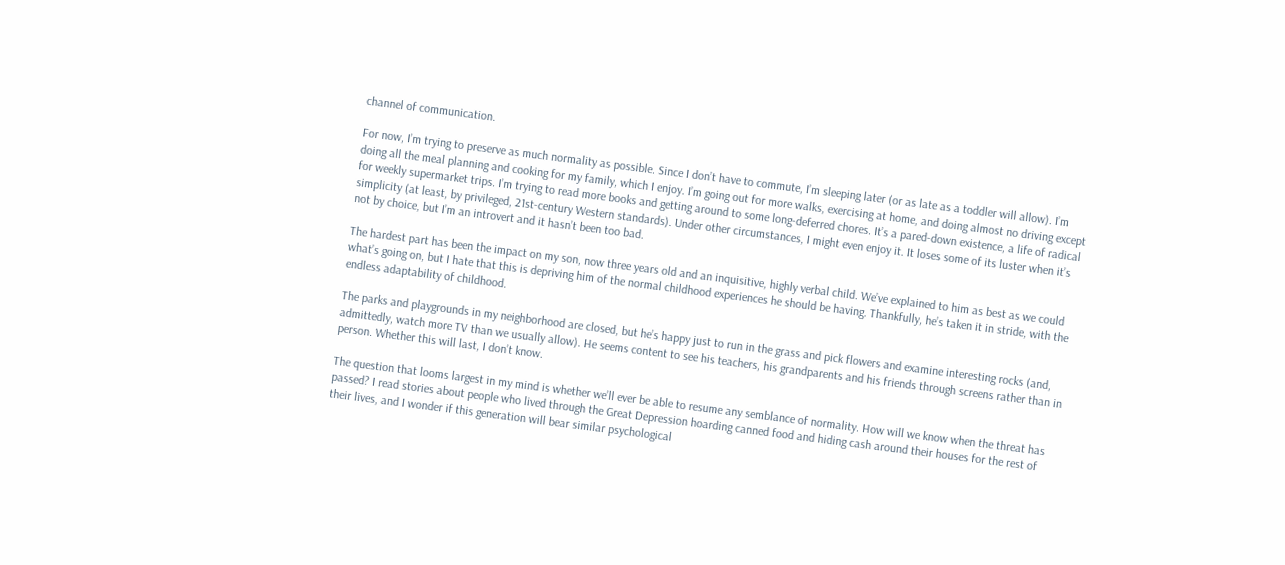channel of communication.

For now, I’m trying to preserve as much normality as possible. Since I don’t have to commute, I’m sleeping later (or as late as a toddler will allow). I’m doing all the meal planning and cooking for my family, which I enjoy. I’m going out for more walks, exercising at home, and doing almost no driving except for weekly supermarket trips. I’m trying to read more books and getting around to some long-deferred chores. It’s a pared-down existence, a life of radical simplicity (at least, by privileged, 21st-century Western standards). Under other circumstances, I might even enjoy it. It loses some of its luster when it’s not by choice, but I’m an introvert and it hasn’t been too bad.

The hardest part has been the impact on my son, now three years old and an inquisitive, highly verbal child. We’ve explained to him as best as we could what’s going on, but I hate that this is depriving him of the normal childhood experiences he should be having. Thankfully, he’s taken it in stride, with the endless adaptability of childhood.

The parks and playgrounds in my neighborhood are closed, but he’s happy just to run in the grass and pick flowers and examine interesting rocks (and, admittedly, watch more TV than we usually allow). He seems content to see his teachers, his grandparents and his friends through screens rather than in person. Whether this will last, I don’t know.

The question that looms largest in my mind is whether we’ll ever be able to resume any semblance of normality. How will we know when the threat has passed? I read stories about people who lived through the Great Depression hoarding canned food and hiding cash around their houses for the rest of their lives, and I wonder if this generation will bear similar psychological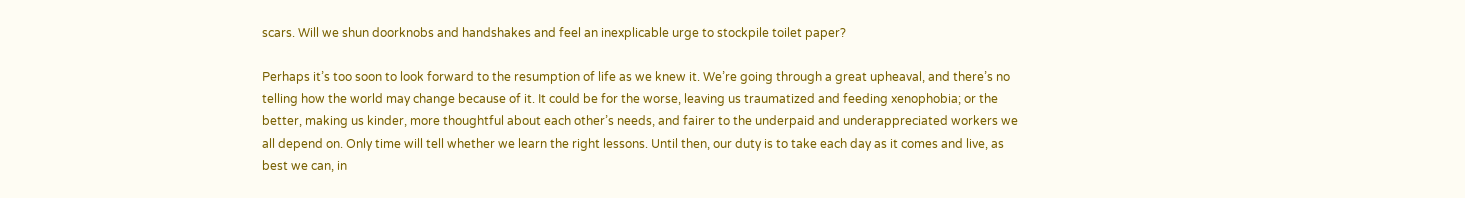scars. Will we shun doorknobs and handshakes and feel an inexplicable urge to stockpile toilet paper?

Perhaps it’s too soon to look forward to the resumption of life as we knew it. We’re going through a great upheaval, and there’s no telling how the world may change because of it. It could be for the worse, leaving us traumatized and feeding xenophobia; or the better, making us kinder, more thoughtful about each other’s needs, and fairer to the underpaid and underappreciated workers we all depend on. Only time will tell whether we learn the right lessons. Until then, our duty is to take each day as it comes and live, as best we can, in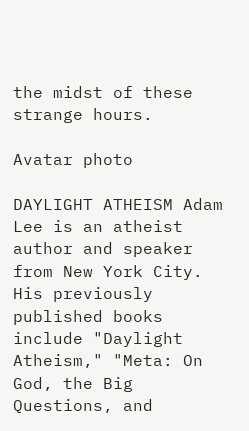the midst of these strange hours.

Avatar photo

DAYLIGHT ATHEISM Adam Lee is an atheist author and speaker from New York City. His previously published books include "Daylight Atheism," "Meta: On God, the Big Questions, and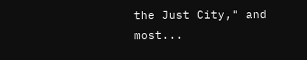the Just City," and most...